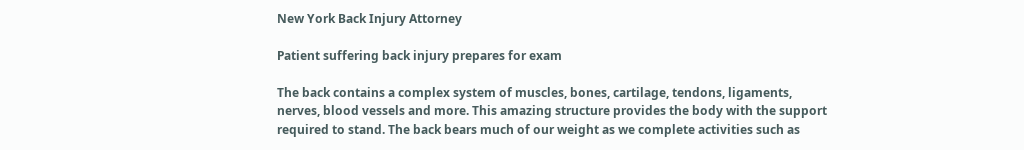New York Back Injury Attorney

Patient suffering back injury prepares for exam

The back contains a complex system of muscles, bones, cartilage, tendons, ligaments, nerves, blood vessels and more. This amazing structure provides the body with the support required to stand. The back bears much of our weight as we complete activities such as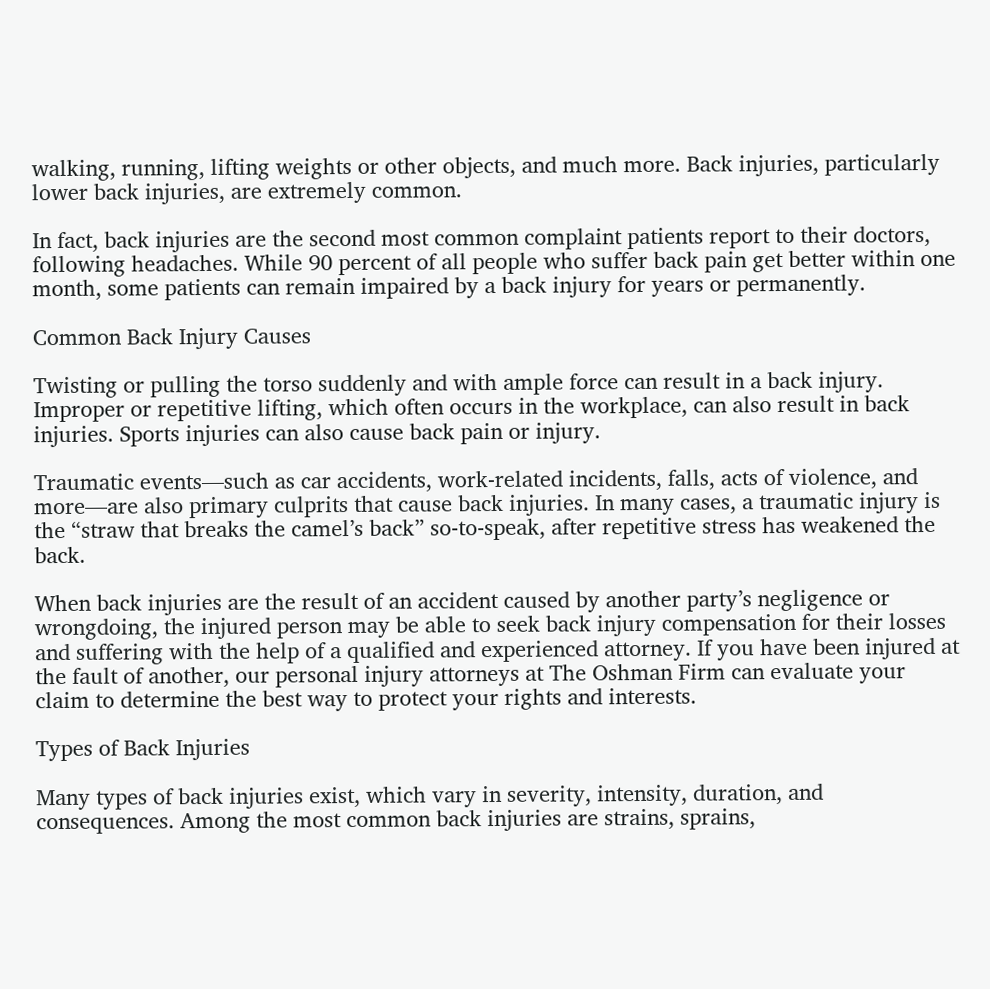walking, running, lifting weights or other objects, and much more. Back injuries, particularly lower back injuries, are extremely common.

In fact, back injuries are the second most common complaint patients report to their doctors, following headaches. While 90 percent of all people who suffer back pain get better within one month, some patients can remain impaired by a back injury for years or permanently.

Common Back Injury Causes

Twisting or pulling the torso suddenly and with ample force can result in a back injury. Improper or repetitive lifting, which often occurs in the workplace, can also result in back injuries. Sports injuries can also cause back pain or injury.

Traumatic events—such as car accidents, work-related incidents, falls, acts of violence, and more—are also primary culprits that cause back injuries. In many cases, a traumatic injury is the “straw that breaks the camel’s back” so-to-speak, after repetitive stress has weakened the back.

When back injuries are the result of an accident caused by another party’s negligence or wrongdoing, the injured person may be able to seek back injury compensation for their losses and suffering with the help of a qualified and experienced attorney. If you have been injured at the fault of another, our personal injury attorneys at The Oshman Firm can evaluate your claim to determine the best way to protect your rights and interests.

Types of Back Injuries

Many types of back injuries exist, which vary in severity, intensity, duration, and consequences. Among the most common back injuries are strains, sprains,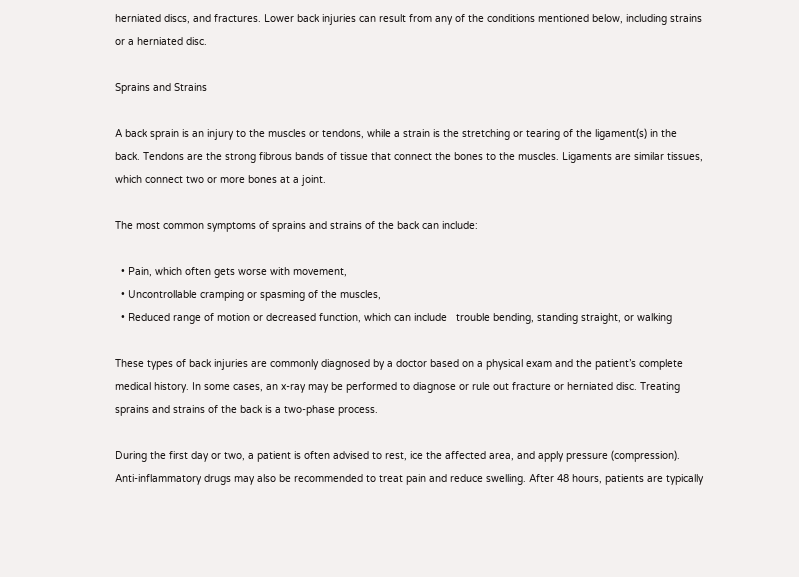herniated discs, and fractures. Lower back injuries can result from any of the conditions mentioned below, including strains or a herniated disc.

Sprains and Strains

A back sprain is an injury to the muscles or tendons, while a strain is the stretching or tearing of the ligament(s) in the back. Tendons are the strong fibrous bands of tissue that connect the bones to the muscles. Ligaments are similar tissues, which connect two or more bones at a joint.

The most common symptoms of sprains and strains of the back can include:

  • Pain, which often gets worse with movement,
  • Uncontrollable cramping or spasming of the muscles,
  • Reduced range of motion or decreased function, which can include   trouble bending, standing straight, or walking

These types of back injuries are commonly diagnosed by a doctor based on a physical exam and the patient’s complete medical history. In some cases, an x-ray may be performed to diagnose or rule out fracture or herniated disc. Treating sprains and strains of the back is a two-phase process.

During the first day or two, a patient is often advised to rest, ice the affected area, and apply pressure (compression). Anti-inflammatory drugs may also be recommended to treat pain and reduce swelling. After 48 hours, patients are typically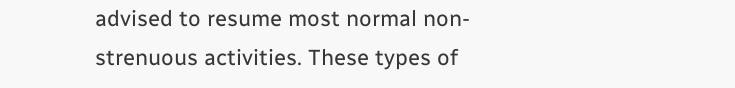advised to resume most normal non-strenuous activities. These types of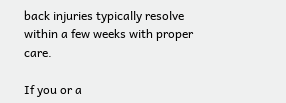back injuries typically resolve within a few weeks with proper care.

If you or a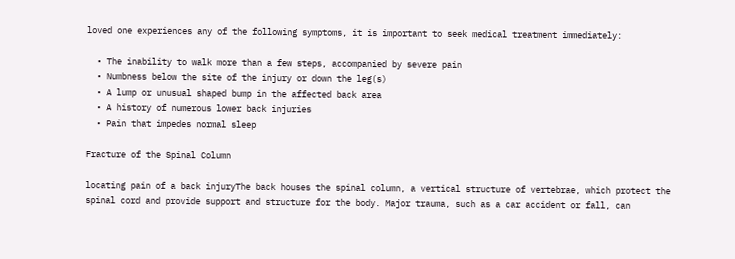loved one experiences any of the following symptoms, it is important to seek medical treatment immediately:

  • The inability to walk more than a few steps, accompanied by severe pain
  • Numbness below the site of the injury or down the leg(s)
  • A lump or unusual shaped bump in the affected back area
  • A history of numerous lower back injuries
  • Pain that impedes normal sleep

Fracture of the Spinal Column

locating pain of a back injuryThe back houses the spinal column, a vertical structure of vertebrae, which protect the spinal cord and provide support and structure for the body. Major trauma, such as a car accident or fall, can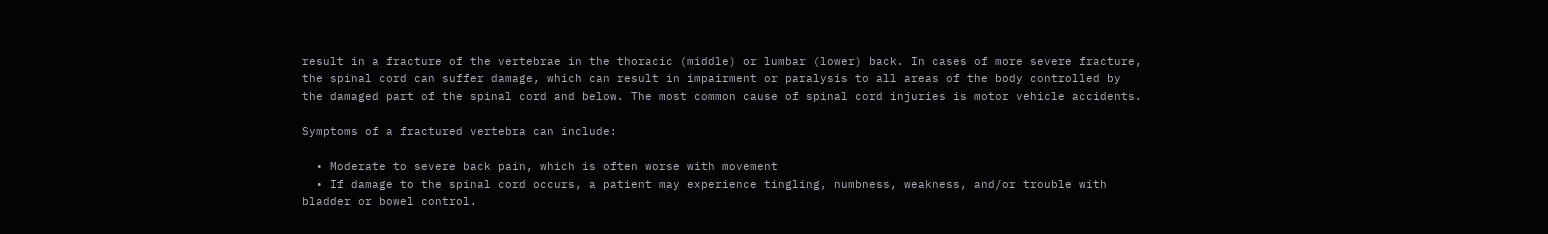result in a fracture of the vertebrae in the thoracic (middle) or lumbar (lower) back. In cases of more severe fracture, the spinal cord can suffer damage, which can result in impairment or paralysis to all areas of the body controlled by the damaged part of the spinal cord and below. The most common cause of spinal cord injuries is motor vehicle accidents.

Symptoms of a fractured vertebra can include:

  • Moderate to severe back pain, which is often worse with movement
  • If damage to the spinal cord occurs, a patient may experience tingling, numbness, weakness, and/or trouble with bladder or bowel control.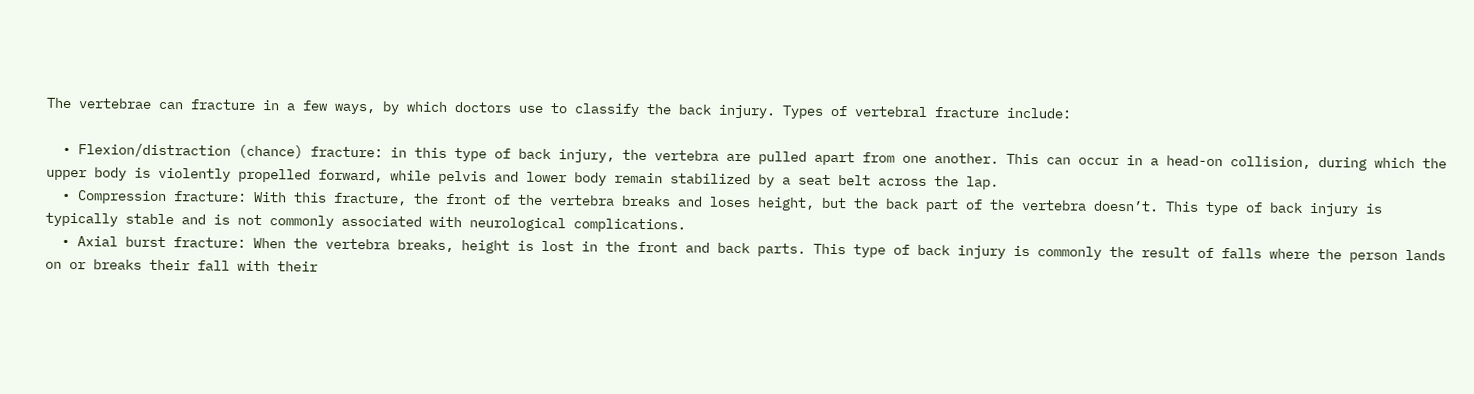The vertebrae can fracture in a few ways, by which doctors use to classify the back injury. Types of vertebral fracture include:

  • Flexion/distraction (chance) fracture: in this type of back injury, the vertebra are pulled apart from one another. This can occur in a head-on collision, during which the upper body is violently propelled forward, while pelvis and lower body remain stabilized by a seat belt across the lap.
  • Compression fracture: With this fracture, the front of the vertebra breaks and loses height, but the back part of the vertebra doesn’t. This type of back injury is typically stable and is not commonly associated with neurological complications.
  • Axial burst fracture: When the vertebra breaks, height is lost in the front and back parts. This type of back injury is commonly the result of falls where the person lands on or breaks their fall with their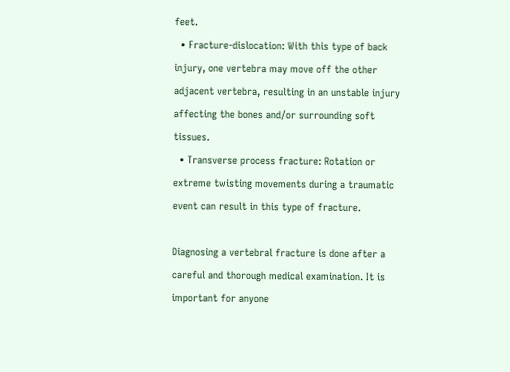feet.
  • Fracture-dislocation: With this type of back injury, one vertebra may move off the other adjacent vertebra, resulting in an unstable injury affecting the bones and/or surrounding soft tissues.
  • Transverse process fracture: Rotation or extreme twisting movements during a traumatic event can result in this type of fracture.

Diagnosing a vertebral fracture is done after a careful and thorough medical examination. It is important for anyone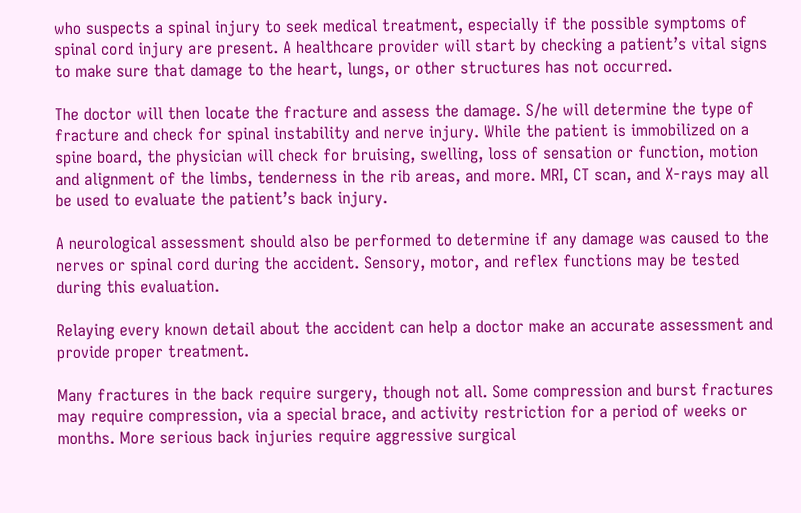who suspects a spinal injury to seek medical treatment, especially if the possible symptoms of spinal cord injury are present. A healthcare provider will start by checking a patient’s vital signs to make sure that damage to the heart, lungs, or other structures has not occurred.

The doctor will then locate the fracture and assess the damage. S/he will determine the type of fracture and check for spinal instability and nerve injury. While the patient is immobilized on a spine board, the physician will check for bruising, swelling, loss of sensation or function, motion and alignment of the limbs, tenderness in the rib areas, and more. MRI, CT scan, and X-rays may all be used to evaluate the patient’s back injury.

A neurological assessment should also be performed to determine if any damage was caused to the nerves or spinal cord during the accident. Sensory, motor, and reflex functions may be tested during this evaluation.

Relaying every known detail about the accident can help a doctor make an accurate assessment and provide proper treatment.

Many fractures in the back require surgery, though not all. Some compression and burst fractures may require compression, via a special brace, and activity restriction for a period of weeks or months. More serious back injuries require aggressive surgical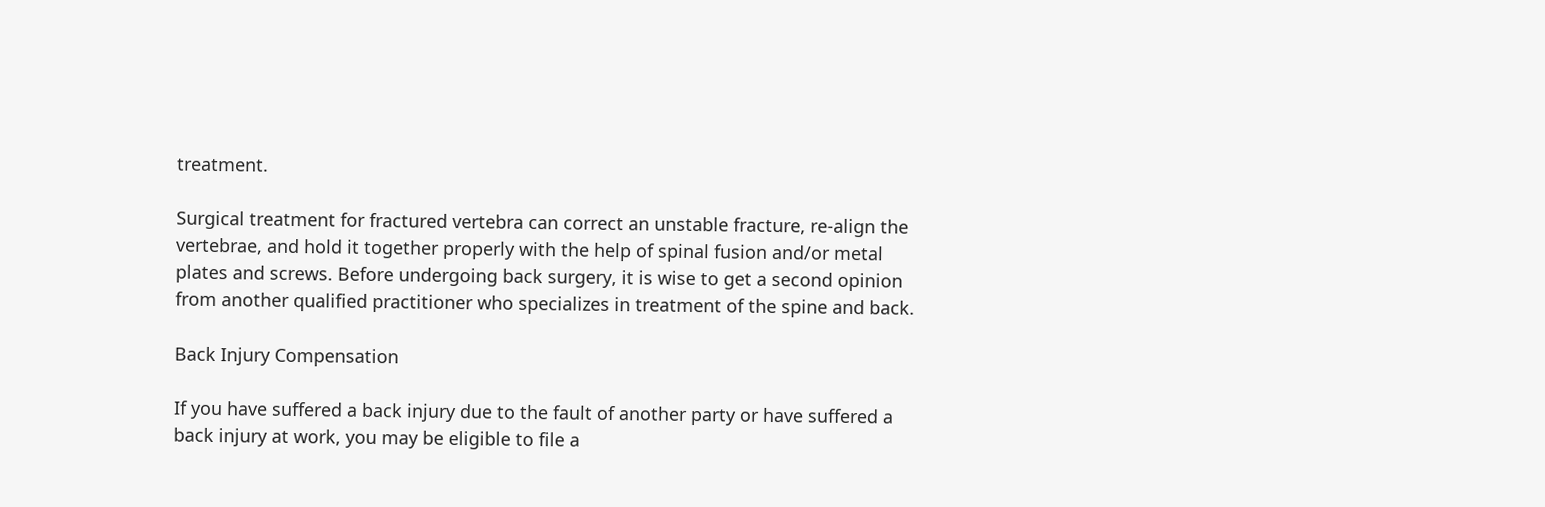treatment.

Surgical treatment for fractured vertebra can correct an unstable fracture, re-align the vertebrae, and hold it together properly with the help of spinal fusion and/or metal plates and screws. Before undergoing back surgery, it is wise to get a second opinion from another qualified practitioner who specializes in treatment of the spine and back.

Back Injury Compensation

If you have suffered a back injury due to the fault of another party or have suffered a back injury at work, you may be eligible to file a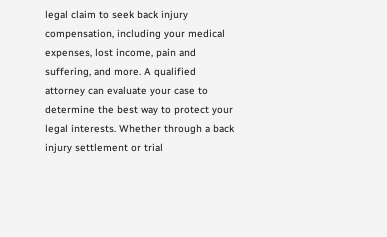legal claim to seek back injury compensation, including your medical expenses, lost income, pain and suffering, and more. A qualified attorney can evaluate your case to determine the best way to protect your legal interests. Whether through a back injury settlement or trial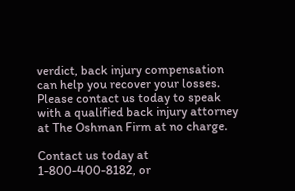verdict, back injury compensation can help you recover your losses. Please contact us today to speak with a qualified back injury attorney at The Oshman Firm at no charge.

Contact us today at 1-800-400-8182, or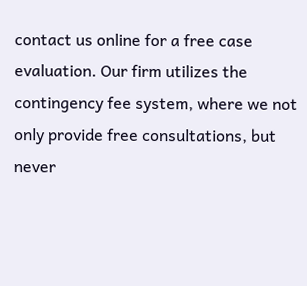contact us online for a free case evaluation. Our firm utilizes the contingency fee system, where we not only provide free consultations, but never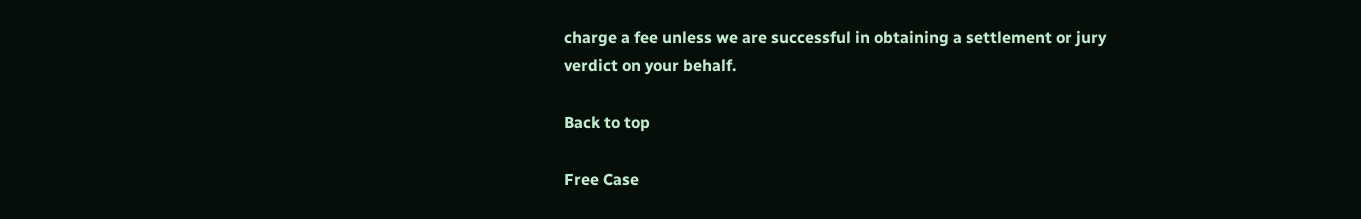charge a fee unless we are successful in obtaining a settlement or jury verdict on your behalf.

Back to top

Free Case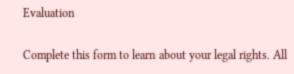Evaluation

Complete this form to learn about your legal rights. All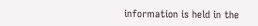information is held in the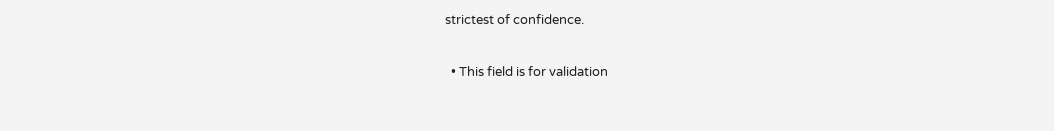strictest of confidence.

  • This field is for validation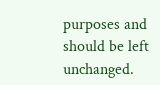purposes and should be left unchanged.